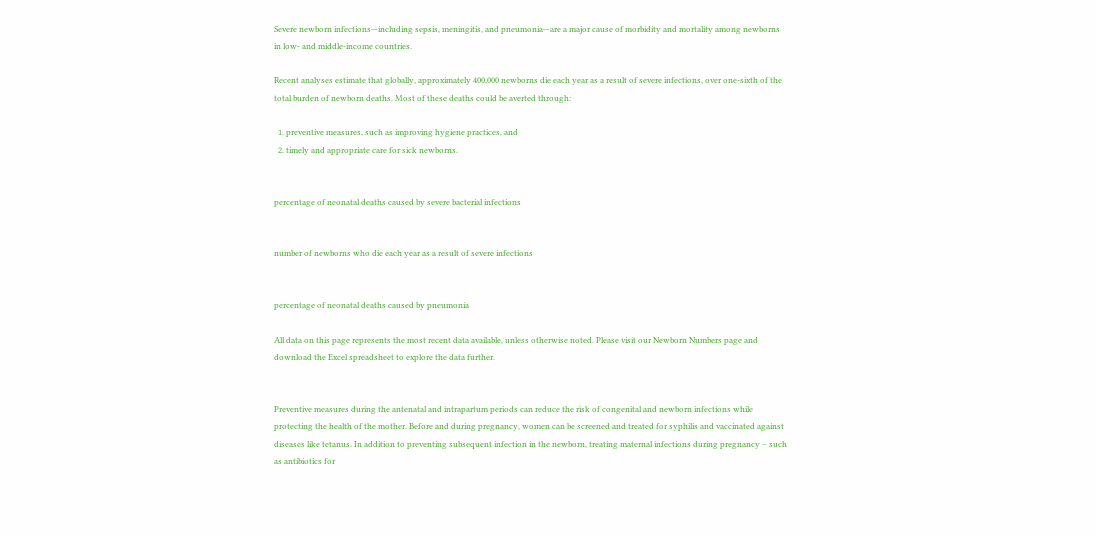Severe newborn infections—including sepsis, meningitis, and pneumonia—are a major cause of morbidity and mortality among newborns in low- and middle-income countries.

Recent analyses estimate that globally, approximately 400,000 newborns die each year as a result of severe infections, over one-sixth of the total burden of newborn deaths. Most of these deaths could be averted through:

  1. preventive measures, such as improving hygiene practices, and
  2. timely and appropriate care for sick newborns.


percentage of neonatal deaths caused by severe bacterial infections


number of newborns who die each year as a result of severe infections


percentage of neonatal deaths caused by pneumonia

All data on this page represents the most recent data available, unless otherwise noted. Please visit our Newborn Numbers page and download the Excel spreadsheet to explore the data further.


Preventive measures during the antenatal and intrapartum periods can reduce the risk of congenital and newborn infections while protecting the health of the mother. Before and during pregnancy, women can be screened and treated for syphilis and vaccinated against diseases like tetanus. In addition to preventing subsequent infection in the newborn, treating maternal infections during pregnancy – such as antibiotics for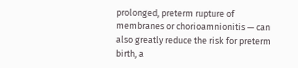prolonged, preterm rupture of membranes or chorioamnionitis — can also greatly reduce the risk for preterm birth, a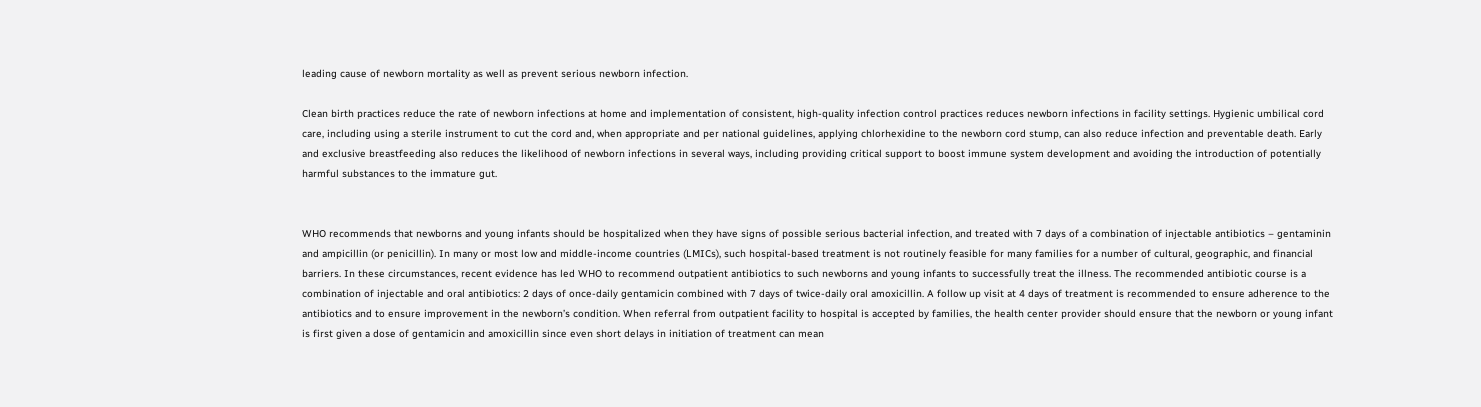leading cause of newborn mortality as well as prevent serious newborn infection.

Clean birth practices reduce the rate of newborn infections at home and implementation of consistent, high-quality infection control practices reduces newborn infections in facility settings. Hygienic umbilical cord care, including using a sterile instrument to cut the cord and, when appropriate and per national guidelines, applying chlorhexidine to the newborn cord stump, can also reduce infection and preventable death. Early and exclusive breastfeeding also reduces the likelihood of newborn infections in several ways, including providing critical support to boost immune system development and avoiding the introduction of potentially harmful substances to the immature gut.


WHO recommends that newborns and young infants should be hospitalized when they have signs of possible serious bacterial infection, and treated with 7 days of a combination of injectable antibiotics – gentaminin and ampicillin (or penicillin). In many or most low and middle-income countries (LMICs), such hospital-based treatment is not routinely feasible for many families for a number of cultural, geographic, and financial barriers. In these circumstances, recent evidence has led WHO to recommend outpatient antibiotics to such newborns and young infants to successfully treat the illness. The recommended antibiotic course is a combination of injectable and oral antibiotics: 2 days of once-daily gentamicin combined with 7 days of twice-daily oral amoxicillin. A follow up visit at 4 days of treatment is recommended to ensure adherence to the antibiotics and to ensure improvement in the newborn’s condition. When referral from outpatient facility to hospital is accepted by families, the health center provider should ensure that the newborn or young infant is first given a dose of gentamicin and amoxicillin since even short delays in initiation of treatment can mean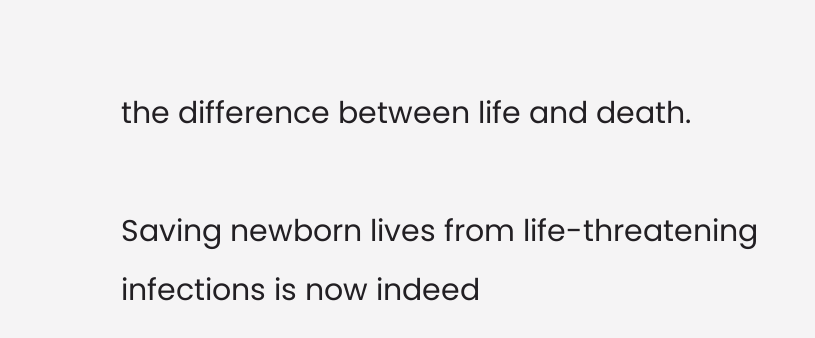the difference between life and death.

Saving newborn lives from life-threatening infections is now indeed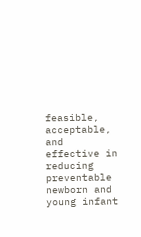feasible, acceptable, and effective in reducing preventable newborn and young infant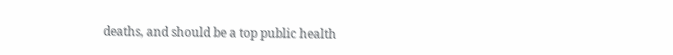deaths, and should be a top public health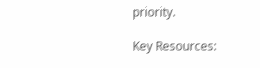priority.

Key Resources: